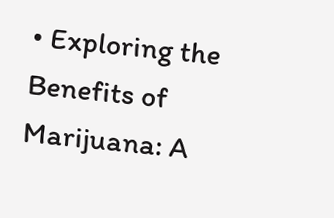• Exploring the Benefits of Marijuana: A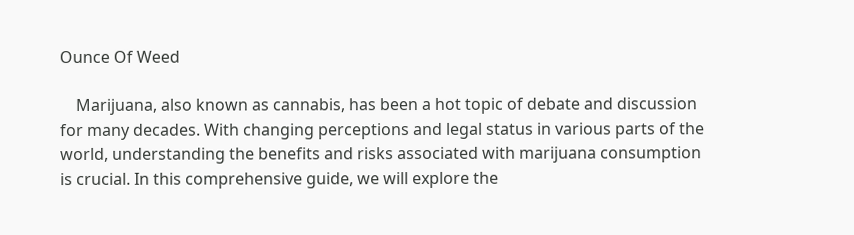Ounce Of Weed

    Marijuana, also known as cannabis, has been a hot topic of debate and discussion for many decades. With changing perceptions and legal status in various parts of the world, understanding the benefits and risks associated with marijuana consumption is crucial. In this comprehensive guide, we will explore the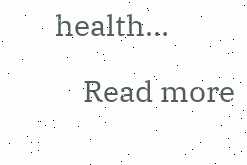health…

    Read more